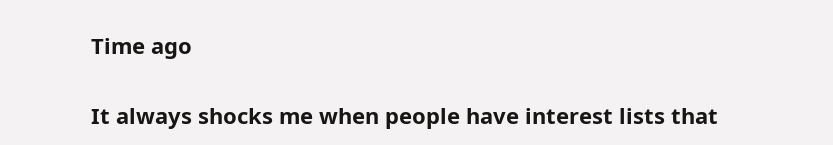Time ago

It always shocks me when people have interest lists that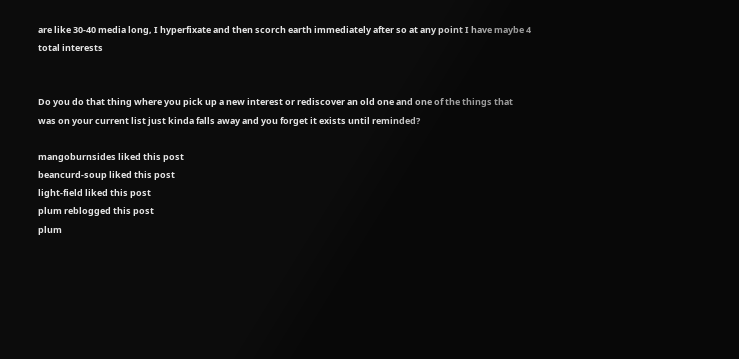are like 30-40 media long, I hyperfixate and then scorch earth immediately after so at any point I have maybe 4 total interests


Do you do that thing where you pick up a new interest or rediscover an old one and one of the things that was on your current list just kinda falls away and you forget it exists until reminded?

mangoburnsides liked this post
beancurd-soup liked this post
light-field liked this post
plum reblogged this post
plum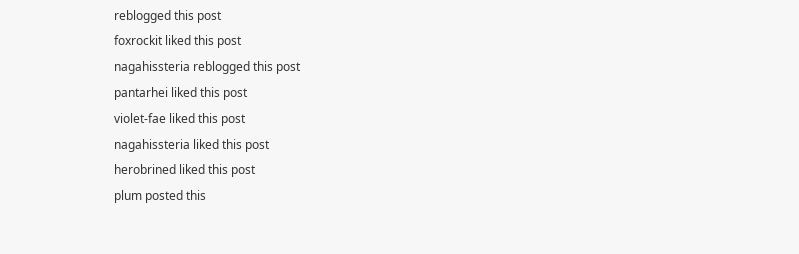reblogged this post
foxrockit liked this post
nagahissteria reblogged this post
pantarhei liked this post
violet-fae liked this post
nagahissteria liked this post
herobrined liked this post
plum posted this